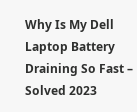Why Is My Dell Laptop Battery Draining So Fast – Solved 2023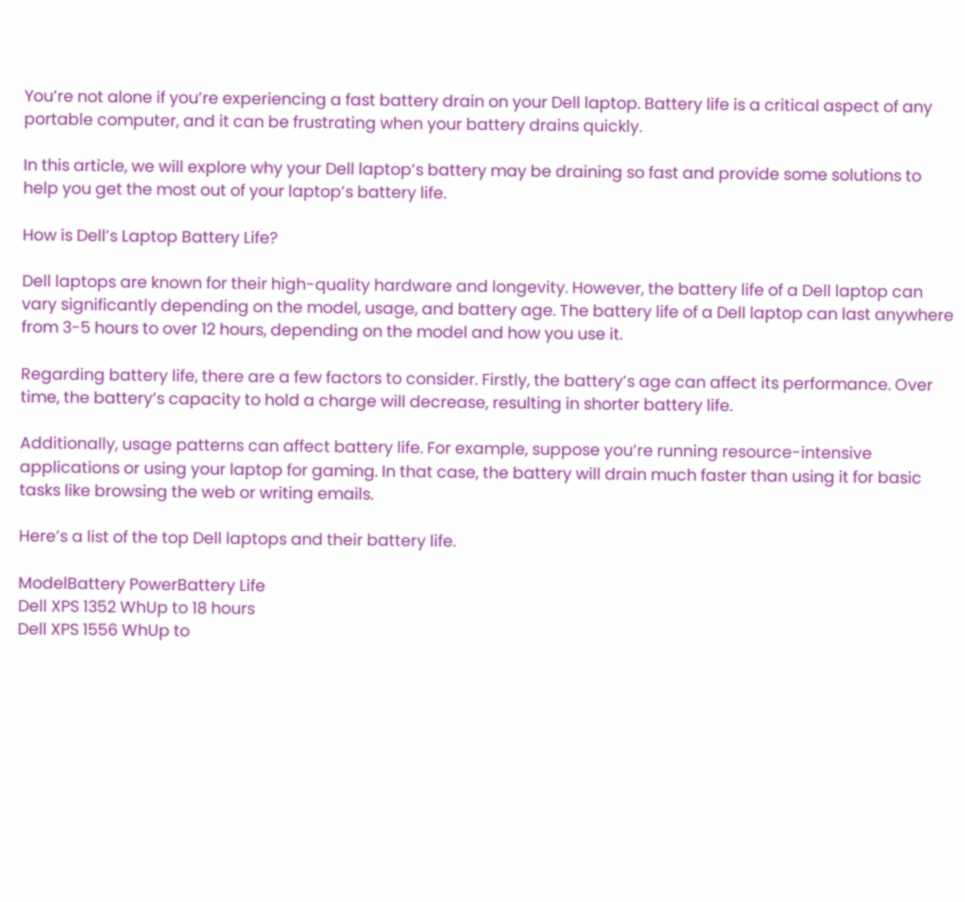You’re not alone if you’re experiencing a fast battery drain on your Dell laptop. Battery life is a critical aspect of any portable computer, and it can be frustrating when your battery drains quickly.

In this article, we will explore why your Dell laptop’s battery may be draining so fast and provide some solutions to help you get the most out of your laptop’s battery life.

How is Dell’s Laptop Battery Life?

Dell laptops are known for their high-quality hardware and longevity. However, the battery life of a Dell laptop can vary significantly depending on the model, usage, and battery age. The battery life of a Dell laptop can last anywhere from 3-5 hours to over 12 hours, depending on the model and how you use it.

Regarding battery life, there are a few factors to consider. Firstly, the battery’s age can affect its performance. Over time, the battery’s capacity to hold a charge will decrease, resulting in shorter battery life.

Additionally, usage patterns can affect battery life. For example, suppose you’re running resource-intensive applications or using your laptop for gaming. In that case, the battery will drain much faster than using it for basic tasks like browsing the web or writing emails.

Here’s a list of the top Dell laptops and their battery life.

ModelBattery PowerBattery Life
Dell XPS 1352 WhUp to 18 hours
Dell XPS 1556 WhUp to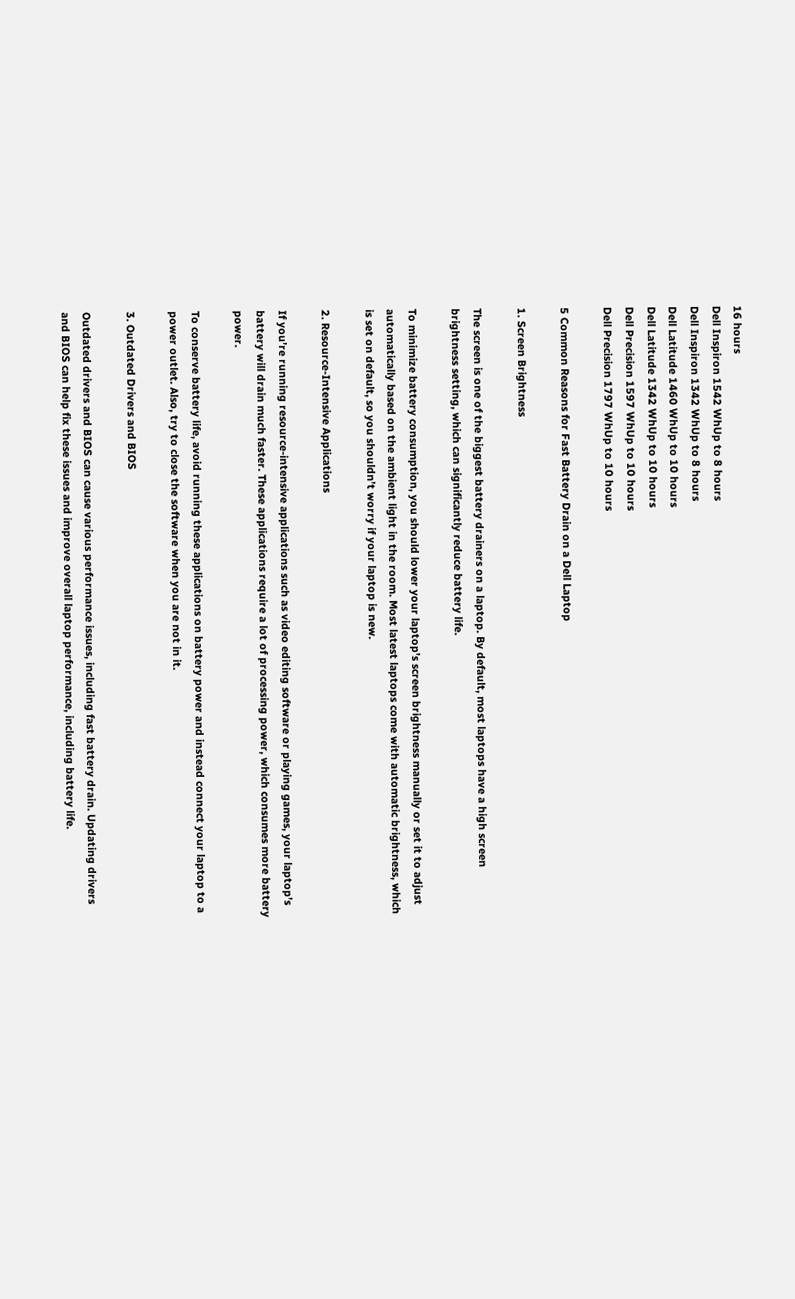16 hours
Dell Inspiron 1542 WhUp to 8 hours
Dell Inspiron 1342 WhUp to 8 hours
Dell Latitude 1460 WhUp to 10 hours
Dell Latitude 1342 WhUp to 10 hours
Dell Precision 1597 WhUp to 10 hours
Dell Precision 1797 WhUp to 10 hours

5 Common Reasons for Fast Battery Drain on a Dell Laptop

1. Screen Brightness

The screen is one of the biggest battery drainers on a laptop. By default, most laptops have a high screen brightness setting, which can significantly reduce battery life.

To minimize battery consumption, you should lower your laptop’s screen brightness manually or set it to adjust automatically based on the ambient light in the room. Most latest laptops come with automatic brightness, which is set on default, so you shouldn’t worry if your laptop is new.

2. Resource-Intensive Applications

If you’re running resource-intensive applications such as video editing software or playing games, your laptop’s battery will drain much faster. These applications require a lot of processing power, which consumes more battery power.

To conserve battery life, avoid running these applications on battery power and instead connect your laptop to a power outlet. Also, try to close the software when you are not in it.

3. Outdated Drivers and BIOS

Outdated drivers and BIOS can cause various performance issues, including fast battery drain. Updating drivers and BIOS can help fix these issues and improve overall laptop performance, including battery life.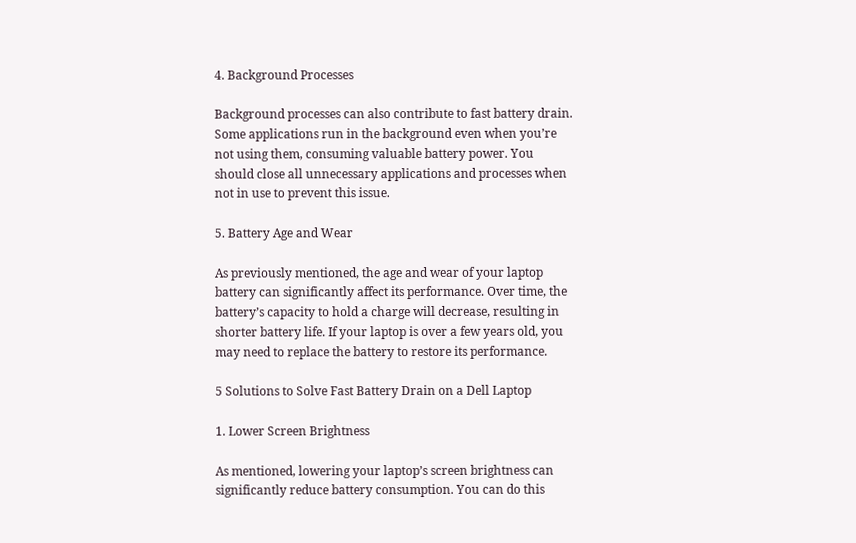4. Background Processes

Background processes can also contribute to fast battery drain. Some applications run in the background even when you’re not using them, consuming valuable battery power. You should close all unnecessary applications and processes when not in use to prevent this issue.

5. Battery Age and Wear

As previously mentioned, the age and wear of your laptop battery can significantly affect its performance. Over time, the battery’s capacity to hold a charge will decrease, resulting in shorter battery life. If your laptop is over a few years old, you may need to replace the battery to restore its performance.

5 Solutions to Solve Fast Battery Drain on a Dell Laptop

1. Lower Screen Brightness

As mentioned, lowering your laptop’s screen brightness can significantly reduce battery consumption. You can do this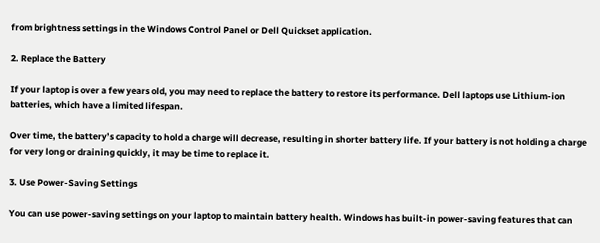from brightness settings in the Windows Control Panel or Dell Quickset application.

2. Replace the Battery

If your laptop is over a few years old, you may need to replace the battery to restore its performance. Dell laptops use Lithium-ion batteries, which have a limited lifespan.

Over time, the battery’s capacity to hold a charge will decrease, resulting in shorter battery life. If your battery is not holding a charge for very long or draining quickly, it may be time to replace it.

3. Use Power-Saving Settings

You can use power-saving settings on your laptop to maintain battery health. Windows has built-in power-saving features that can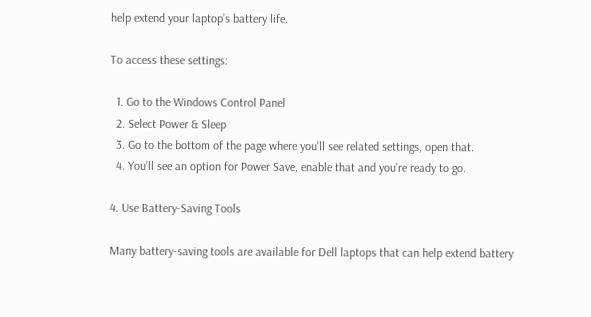help extend your laptop’s battery life.

To access these settings:

  1. Go to the Windows Control Panel
  2. Select Power & Sleep
  3. Go to the bottom of the page where you’ll see related settings, open that.
  4. You’ll see an option for Power Save, enable that and you’re ready to go.

4. Use Battery-Saving Tools

Many battery-saving tools are available for Dell laptops that can help extend battery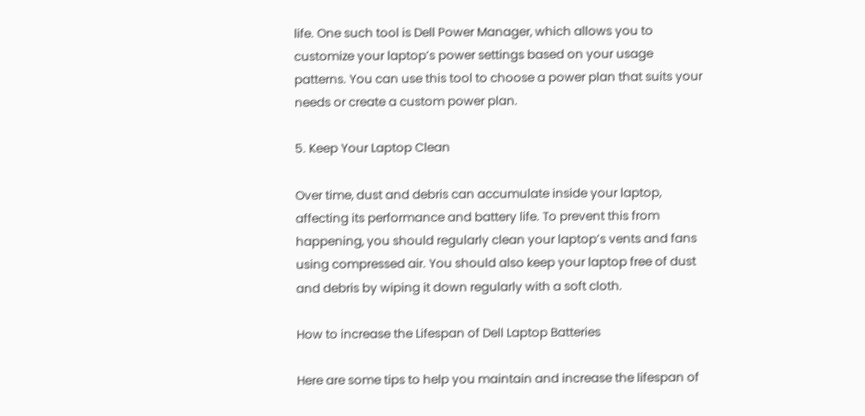life. One such tool is Dell Power Manager, which allows you to customize your laptop’s power settings based on your usage patterns. You can use this tool to choose a power plan that suits your needs or create a custom power plan.

5. Keep Your Laptop Clean

Over time, dust and debris can accumulate inside your laptop, affecting its performance and battery life. To prevent this from happening, you should regularly clean your laptop’s vents and fans using compressed air. You should also keep your laptop free of dust and debris by wiping it down regularly with a soft cloth.

How to increase the Lifespan of Dell Laptop Batteries

Here are some tips to help you maintain and increase the lifespan of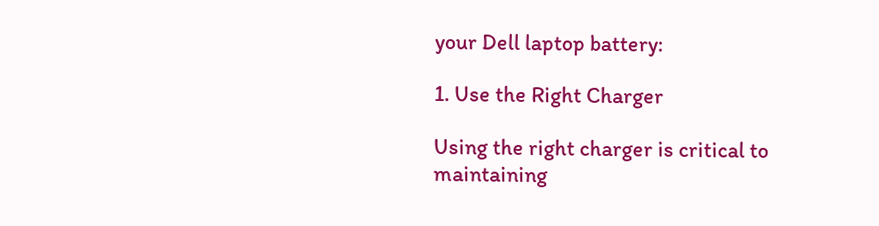your Dell laptop battery:

1. Use the Right Charger

Using the right charger is critical to maintaining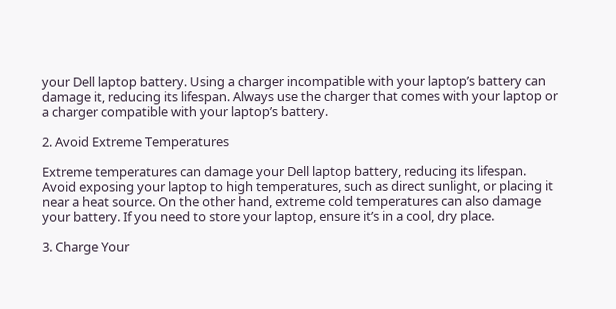your Dell laptop battery. Using a charger incompatible with your laptop’s battery can damage it, reducing its lifespan. Always use the charger that comes with your laptop or a charger compatible with your laptop’s battery.

2. Avoid Extreme Temperatures

Extreme temperatures can damage your Dell laptop battery, reducing its lifespan. Avoid exposing your laptop to high temperatures, such as direct sunlight, or placing it near a heat source. On the other hand, extreme cold temperatures can also damage your battery. If you need to store your laptop, ensure it’s in a cool, dry place.

3. Charge Your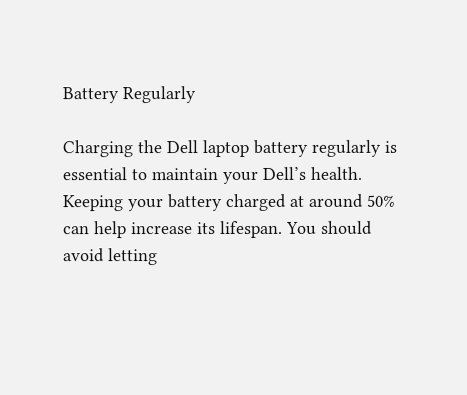Battery Regularly

Charging the Dell laptop battery regularly is essential to maintain your Dell’s health. Keeping your battery charged at around 50% can help increase its lifespan. You should avoid letting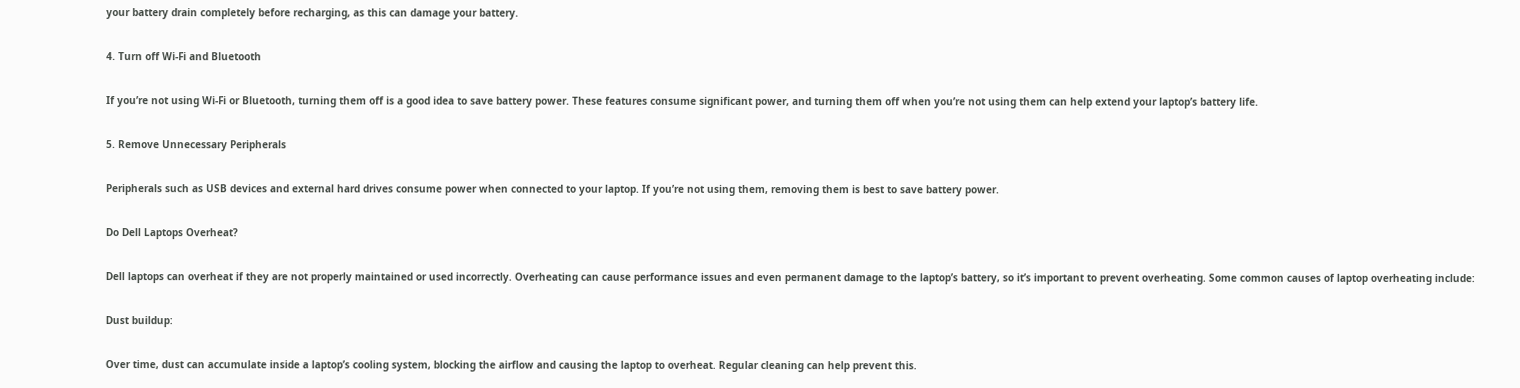your battery drain completely before recharging, as this can damage your battery.

4. Turn off Wi-Fi and Bluetooth

If you’re not using Wi-Fi or Bluetooth, turning them off is a good idea to save battery power. These features consume significant power, and turning them off when you’re not using them can help extend your laptop’s battery life.

5. Remove Unnecessary Peripherals

Peripherals such as USB devices and external hard drives consume power when connected to your laptop. If you’re not using them, removing them is best to save battery power.

Do Dell Laptops Overheat?

Dell laptops can overheat if they are not properly maintained or used incorrectly. Overheating can cause performance issues and even permanent damage to the laptop’s battery, so it’s important to prevent overheating. Some common causes of laptop overheating include:

Dust buildup:

Over time, dust can accumulate inside a laptop’s cooling system, blocking the airflow and causing the laptop to overheat. Regular cleaning can help prevent this.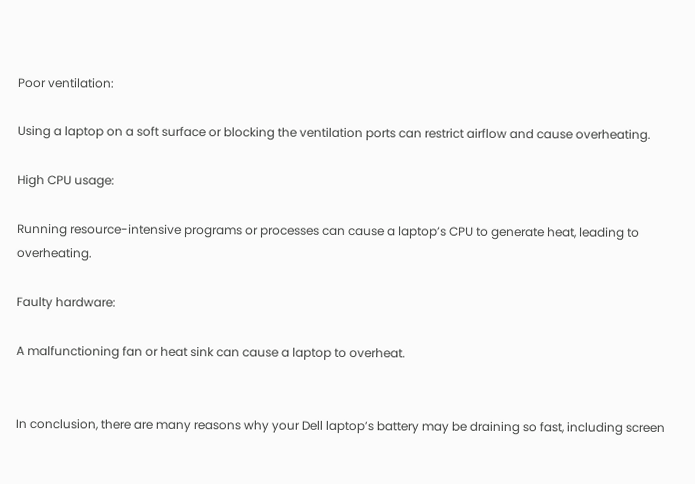Poor ventilation:

Using a laptop on a soft surface or blocking the ventilation ports can restrict airflow and cause overheating.

High CPU usage:

Running resource-intensive programs or processes can cause a laptop’s CPU to generate heat, leading to overheating.

Faulty hardware:

A malfunctioning fan or heat sink can cause a laptop to overheat.


In conclusion, there are many reasons why your Dell laptop’s battery may be draining so fast, including screen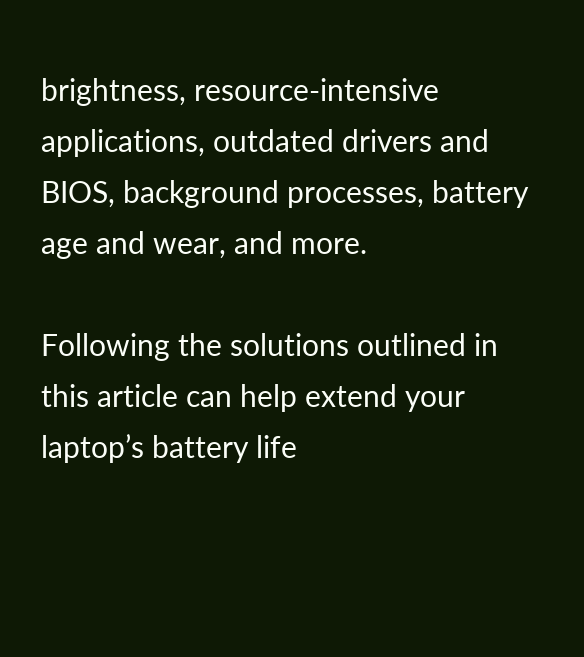brightness, resource-intensive applications, outdated drivers and BIOS, background processes, battery age and wear, and more.

Following the solutions outlined in this article can help extend your laptop’s battery life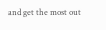and get the most out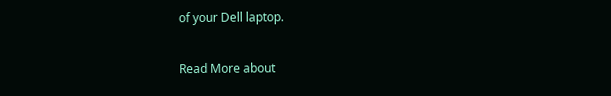of your Dell laptop.

Read More about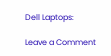Dell Laptops:

Leave a Comment